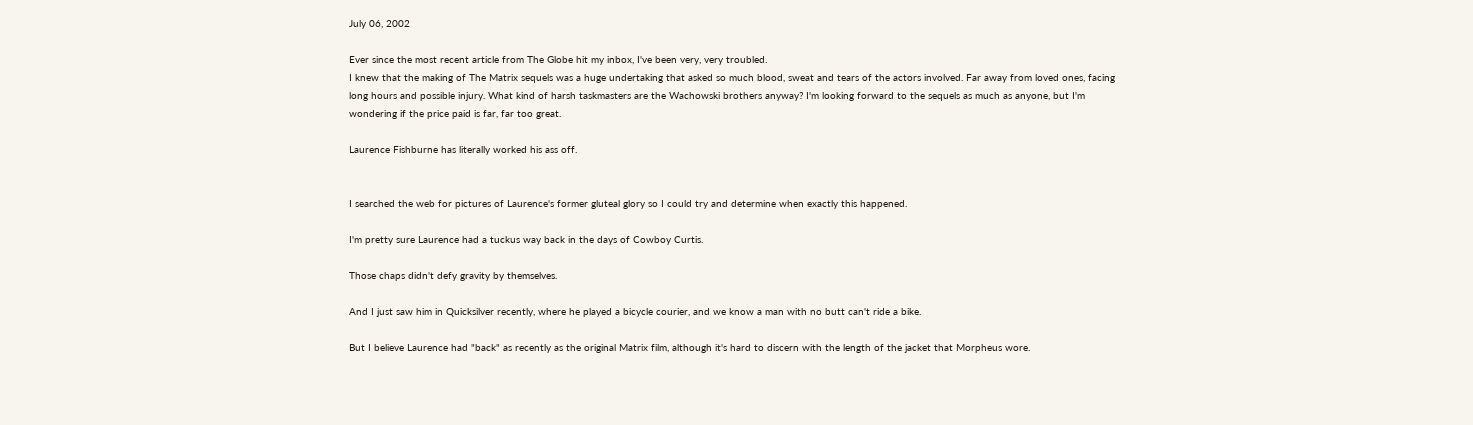July 06, 2002

Ever since the most recent article from The Globe hit my inbox, I've been very, very troubled.
I knew that the making of The Matrix sequels was a huge undertaking that asked so much blood, sweat and tears of the actors involved. Far away from loved ones, facing long hours and possible injury. What kind of harsh taskmasters are the Wachowski brothers anyway? I'm looking forward to the sequels as much as anyone, but I'm wondering if the price paid is far, far too great.

Laurence Fishburne has literally worked his ass off.


I searched the web for pictures of Laurence's former gluteal glory so I could try and determine when exactly this happened.

I'm pretty sure Laurence had a tuckus way back in the days of Cowboy Curtis.

Those chaps didn't defy gravity by themselves.

And I just saw him in Quicksilver recently, where he played a bicycle courier, and we know a man with no butt can't ride a bike.

But I believe Laurence had "back" as recently as the original Matrix film, although it's hard to discern with the length of the jacket that Morpheus wore.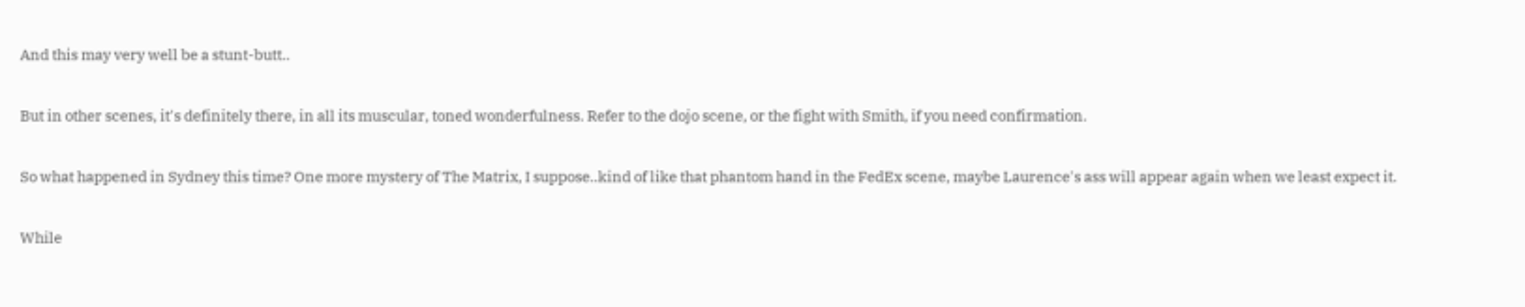And this may very well be a stunt-butt..

But in other scenes, it's definitely there, in all its muscular, toned wonderfulness. Refer to the dojo scene, or the fight with Smith, if you need confirmation.

So what happened in Sydney this time? One more mystery of The Matrix, I suppose..kind of like that phantom hand in the FedEx scene, maybe Laurence's ass will appear again when we least expect it.

While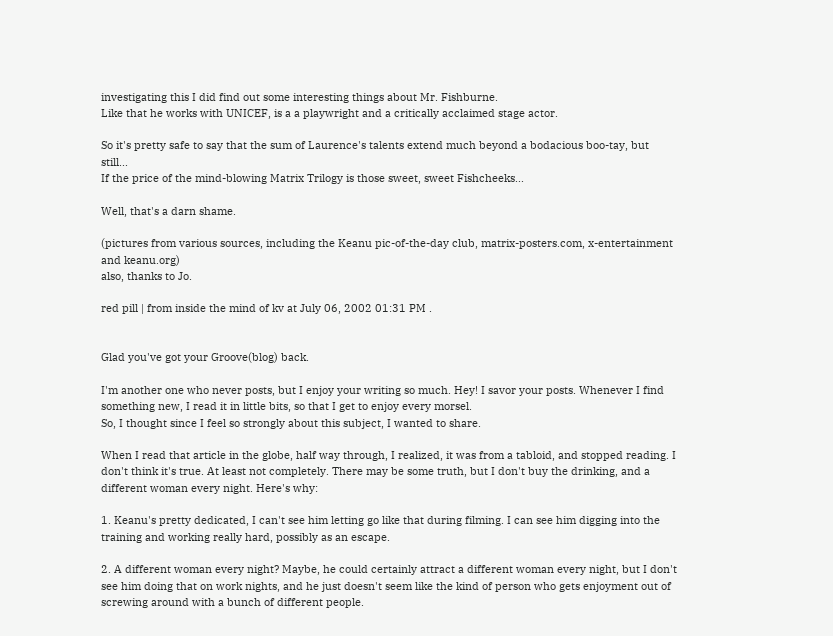investigating this I did find out some interesting things about Mr. Fishburne.
Like that he works with UNICEF, is a a playwright and a critically acclaimed stage actor.

So it's pretty safe to say that the sum of Laurence's talents extend much beyond a bodacious boo-tay, but still...
If the price of the mind-blowing Matrix Trilogy is those sweet, sweet Fishcheeks...

Well, that's a darn shame.

(pictures from various sources, including the Keanu pic-of-the-day club, matrix-posters.com, x-entertainment and keanu.org)
also, thanks to Jo.

red pill | from inside the mind of kv at July 06, 2002 01:31 PM .


Glad you've got your Groove(blog) back.

I'm another one who never posts, but I enjoy your writing so much. Hey! I savor your posts. Whenever I find something new, I read it in little bits, so that I get to enjoy every morsel.
So, I thought since I feel so strongly about this subject, I wanted to share.

When I read that article in the globe, half way through, I realized, it was from a tabloid, and stopped reading. I don't think it's true. At least not completely. There may be some truth, but I don't buy the drinking, and a different woman every night. Here's why:

1. Keanu's pretty dedicated, I can't see him letting go like that during filming. I can see him digging into the training and working really hard, possibly as an escape.

2. A different woman every night? Maybe, he could certainly attract a different woman every night, but I don't see him doing that on work nights, and he just doesn't seem like the kind of person who gets enjoyment out of screwing around with a bunch of different people.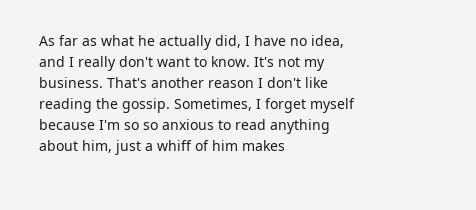As far as what he actually did, I have no idea, and I really don't want to know. It's not my business. That's another reason I don't like reading the gossip. Sometimes, I forget myself because I'm so so anxious to read anything about him, just a whiff of him makes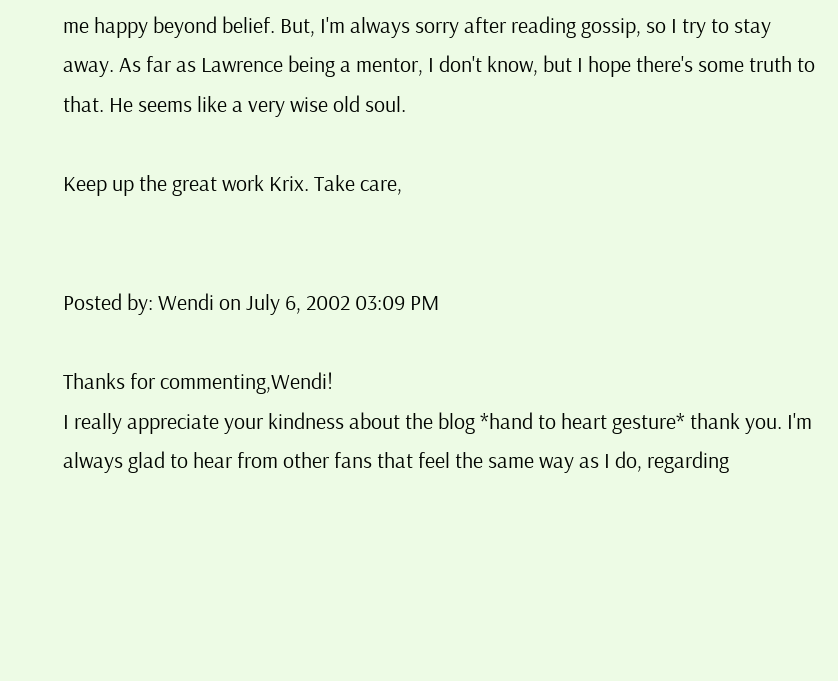me happy beyond belief. But, I'm always sorry after reading gossip, so I try to stay away. As far as Lawrence being a mentor, I don't know, but I hope there's some truth to that. He seems like a very wise old soul.

Keep up the great work Krix. Take care,


Posted by: Wendi on July 6, 2002 03:09 PM

Thanks for commenting,Wendi!
I really appreciate your kindness about the blog *hand to heart gesture* thank you. I'm always glad to hear from other fans that feel the same way as I do, regarding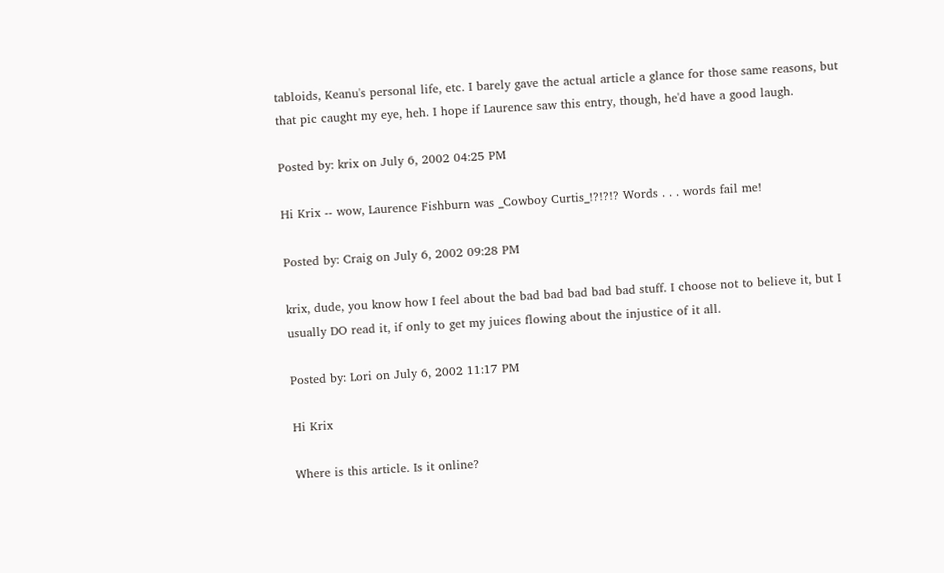tabloids, Keanu's personal life, etc. I barely gave the actual article a glance for those same reasons, but that pic caught my eye, heh. I hope if Laurence saw this entry, though, he'd have a good laugh.

Posted by: krix on July 6, 2002 04:25 PM

Hi Krix -- wow, Laurence Fishburn was _Cowboy Curtis_!?!?!? Words . . . words fail me!

Posted by: Craig on July 6, 2002 09:28 PM

krix, dude, you know how I feel about the bad bad bad bad bad stuff. I choose not to believe it, but I usually DO read it, if only to get my juices flowing about the injustice of it all.

Posted by: Lori on July 6, 2002 11:17 PM

Hi Krix

Where is this article. Is it online?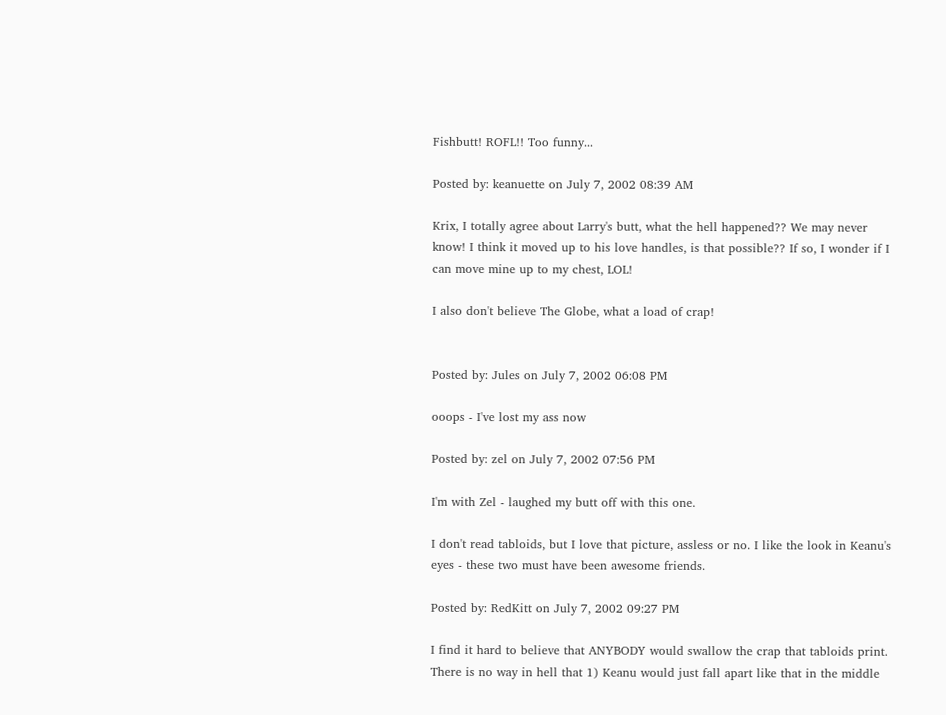Fishbutt! ROFL!! Too funny...

Posted by: keanuette on July 7, 2002 08:39 AM

Krix, I totally agree about Larry's butt, what the hell happened?? We may never know! I think it moved up to his love handles, is that possible?? If so, I wonder if I can move mine up to my chest, LOL!

I also don't believe The Globe, what a load of crap!


Posted by: Jules on July 7, 2002 06:08 PM

ooops - I've lost my ass now

Posted by: zel on July 7, 2002 07:56 PM

I'm with Zel - laughed my butt off with this one.

I don't read tabloids, but I love that picture, assless or no. I like the look in Keanu's eyes - these two must have been awesome friends.

Posted by: RedKitt on July 7, 2002 09:27 PM

I find it hard to believe that ANYBODY would swallow the crap that tabloids print. There is no way in hell that 1) Keanu would just fall apart like that in the middle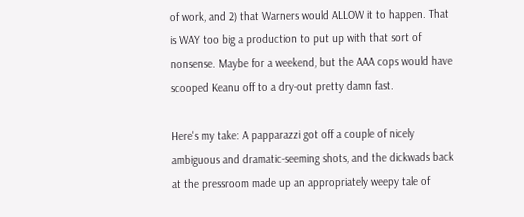of work, and 2) that Warners would ALLOW it to happen. That is WAY too big a production to put up with that sort of nonsense. Maybe for a weekend, but the AAA cops would have scooped Keanu off to a dry-out pretty damn fast.

Here's my take: A papparazzi got off a couple of nicely ambiguous and dramatic-seeming shots, and the dickwads back at the pressroom made up an appropriately weepy tale of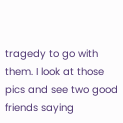tragedy to go with them. I look at those pics and see two good friends saying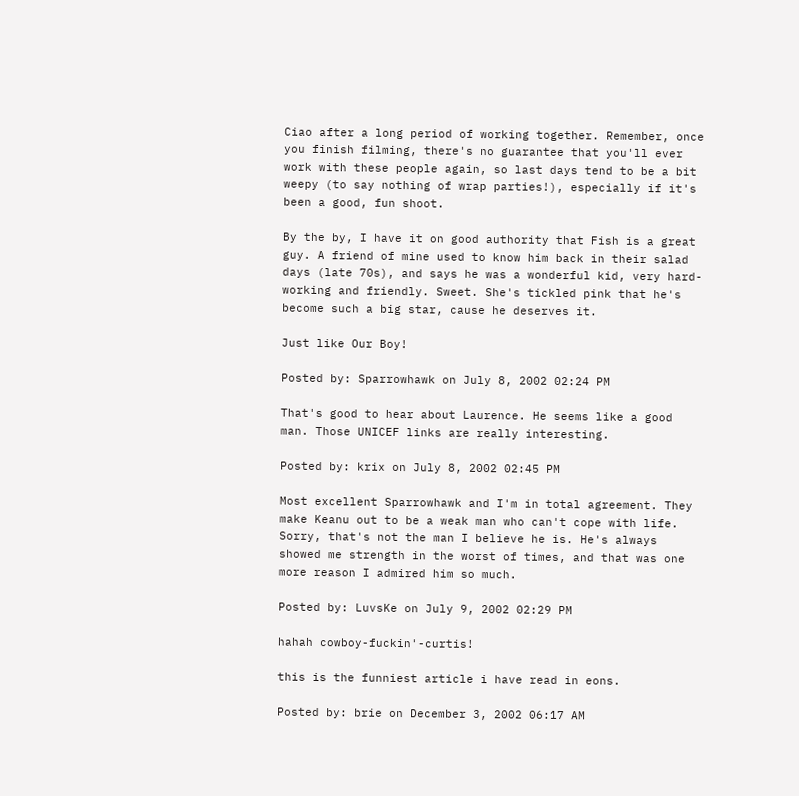Ciao after a long period of working together. Remember, once you finish filming, there's no guarantee that you'll ever work with these people again, so last days tend to be a bit weepy (to say nothing of wrap parties!), especially if it's been a good, fun shoot.

By the by, I have it on good authority that Fish is a great guy. A friend of mine used to know him back in their salad days (late 70s), and says he was a wonderful kid, very hard-working and friendly. Sweet. She's tickled pink that he's become such a big star, cause he deserves it.

Just like Our Boy!

Posted by: Sparrowhawk on July 8, 2002 02:24 PM

That's good to hear about Laurence. He seems like a good man. Those UNICEF links are really interesting.

Posted by: krix on July 8, 2002 02:45 PM

Most excellent Sparrowhawk and I'm in total agreement. They make Keanu out to be a weak man who can't cope with life. Sorry, that's not the man I believe he is. He's always showed me strength in the worst of times, and that was one more reason I admired him so much.

Posted by: LuvsKe on July 9, 2002 02:29 PM

hahah cowboy-fuckin'-curtis!

this is the funniest article i have read in eons.

Posted by: brie on December 3, 2002 06:17 AM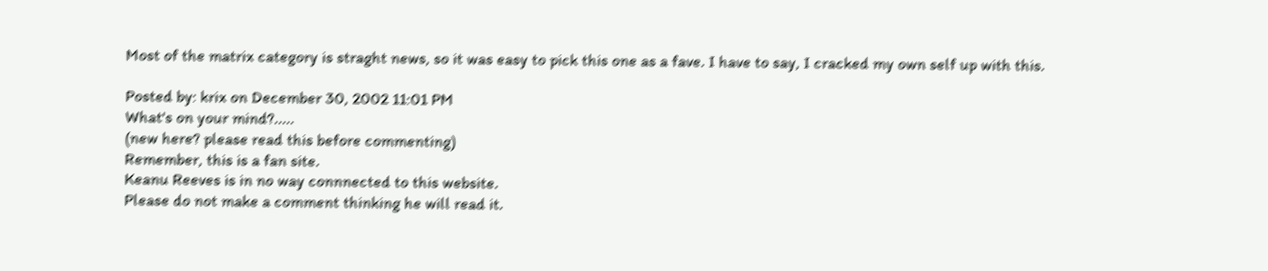Most of the matrix category is straght news, so it was easy to pick this one as a fave. I have to say, I cracked my own self up with this.

Posted by: krix on December 30, 2002 11:01 PM
What's on your mind?.....
(new here? please read this before commenting)
Remember, this is a fan site.
Keanu Reeves is in no way connnected to this website.
Please do not make a comment thinking he will read it.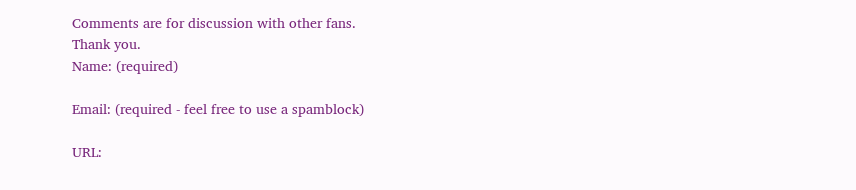Comments are for discussion with other fans.
Thank you.
Name: (required)

Email: (required - feel free to use a spamblock)

URL: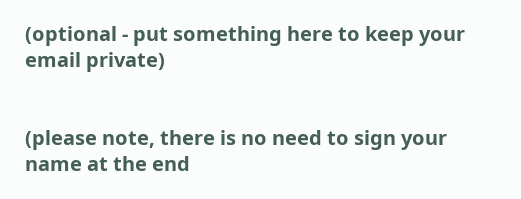(optional - put something here to keep your email private)


(please note, there is no need to sign your name at the end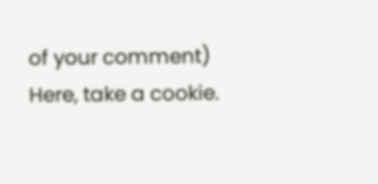of your comment)
Here, take a cookie.